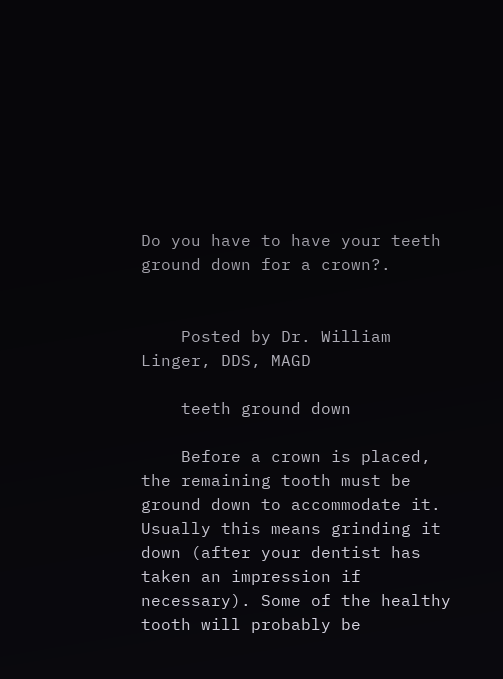Do you have to have your teeth ground down for a crown?.


    Posted by Dr. William Linger, DDS, MAGD

    teeth ground down

    Before a crown is placed, the remaining tooth must be ground down to accommodate it. Usually this means grinding it down (after your dentist has taken an impression if necessary). Some of the healthy tooth will probably be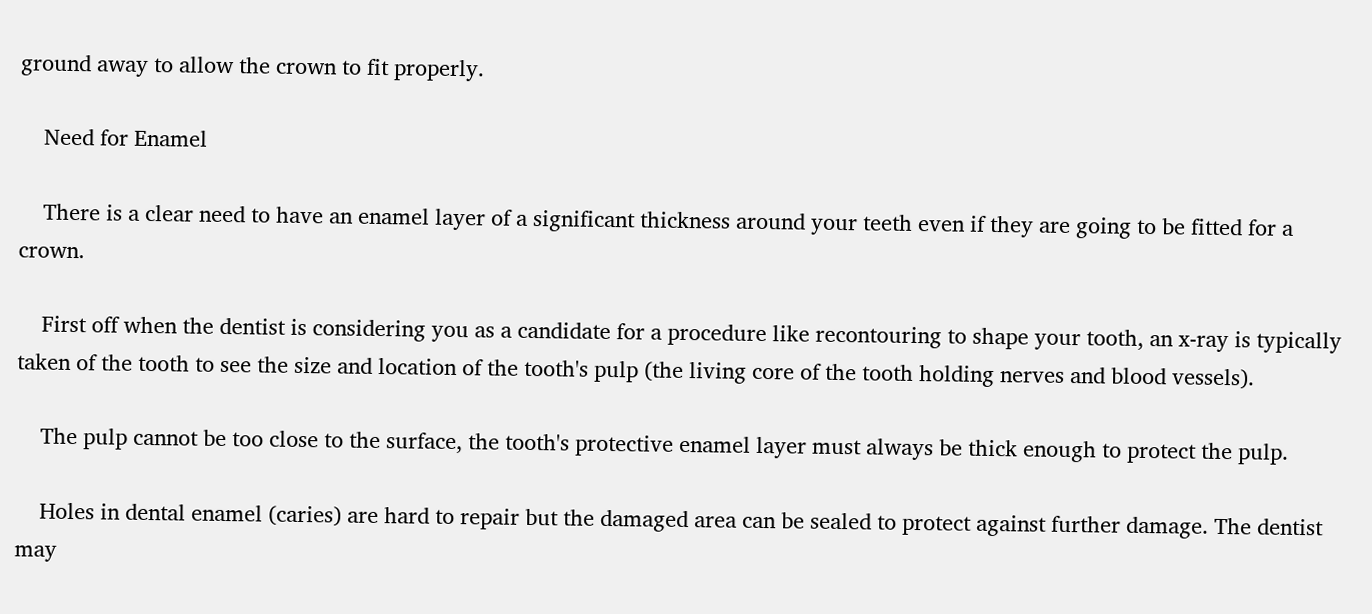ground away to allow the crown to fit properly.

    Need for Enamel

    There is a clear need to have an enamel layer of a significant thickness around your teeth even if they are going to be fitted for a  crown.

    First off when the dentist is considering you as a candidate for a procedure like recontouring to shape your tooth, an x-ray is typically taken of the tooth to see the size and location of the tooth's pulp (the living core of the tooth holding nerves and blood vessels).

    The pulp cannot be too close to the surface, the tooth's protective enamel layer must always be thick enough to protect the pulp.

    Holes in dental enamel (caries) are hard to repair but the damaged area can be sealed to protect against further damage. The dentist may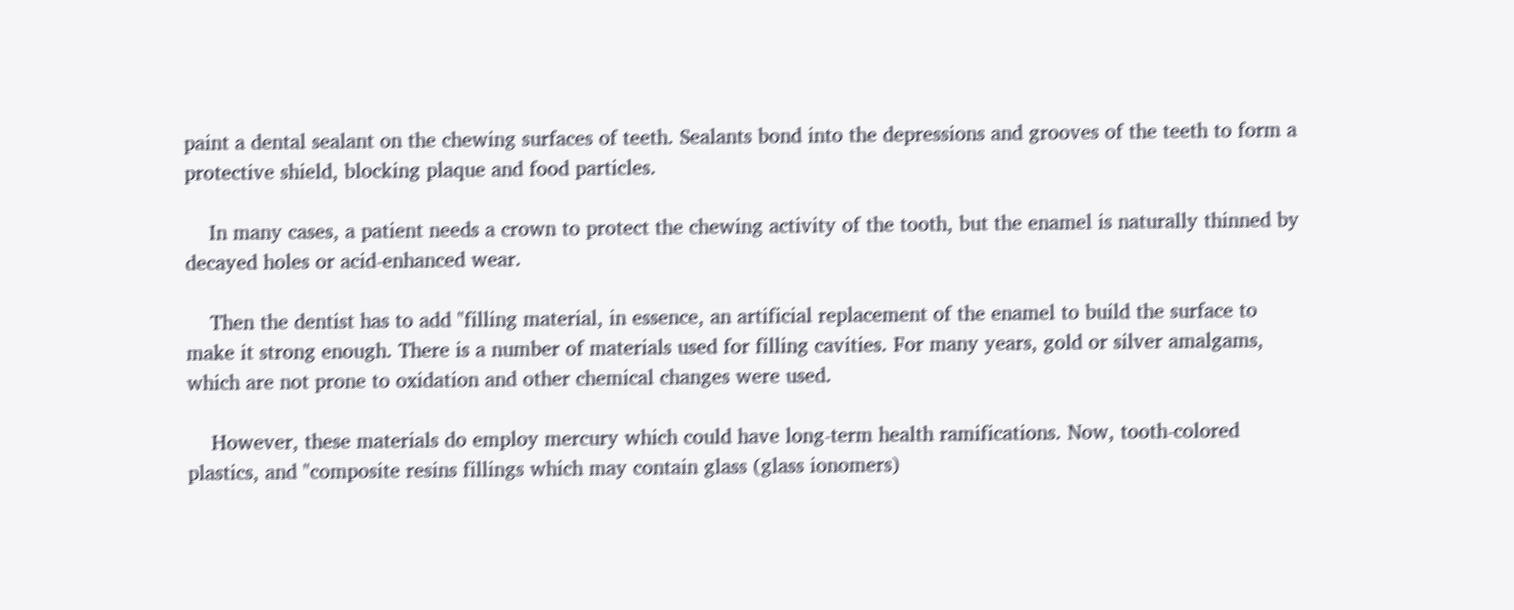paint a dental sealant on the chewing surfaces of teeth. Sealants bond into the depressions and grooves of the teeth to form a protective shield, blocking plaque and food particles.

    In many cases, a patient needs a crown to protect the chewing activity of the tooth, but the enamel is naturally thinned by decayed holes or acid-enhanced wear.

    Then the dentist has to add "filling material, in essence, an artificial replacement of the enamel to build the surface to make it strong enough. There is a number of materials used for filling cavities. For many years, gold or silver amalgams, which are not prone to oxidation and other chemical changes were used.

    However, these materials do employ mercury which could have long-term health ramifications. Now, tooth-colored plastics, and "composite resins fillings which may contain glass (glass ionomers)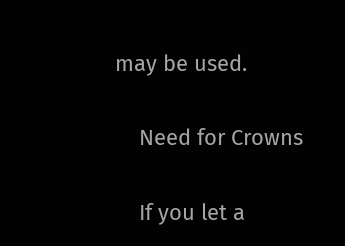may be used.

    Need for Crowns

    If you let a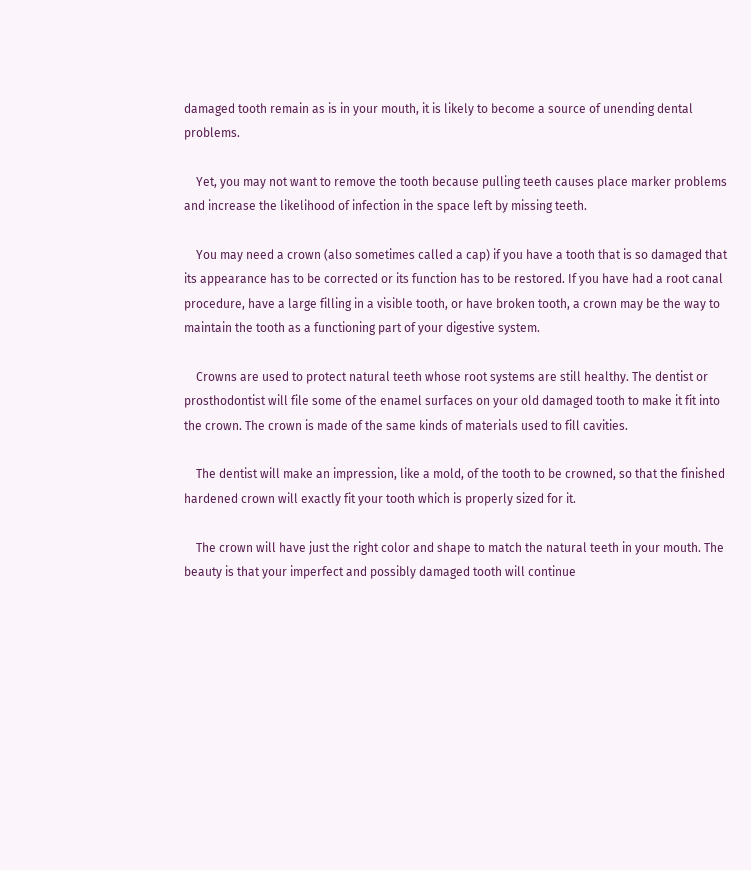damaged tooth remain as is in your mouth, it is likely to become a source of unending dental problems.

    Yet, you may not want to remove the tooth because pulling teeth causes place marker problems and increase the likelihood of infection in the space left by missing teeth.

    You may need a crown (also sometimes called a cap) if you have a tooth that is so damaged that its appearance has to be corrected or its function has to be restored. If you have had a root canal procedure, have a large filling in a visible tooth, or have broken tooth, a crown may be the way to maintain the tooth as a functioning part of your digestive system.

    Crowns are used to protect natural teeth whose root systems are still healthy. The dentist or prosthodontist will file some of the enamel surfaces on your old damaged tooth to make it fit into the crown. The crown is made of the same kinds of materials used to fill cavities.

    The dentist will make an impression, like a mold, of the tooth to be crowned, so that the finished hardened crown will exactly fit your tooth which is properly sized for it.

    The crown will have just the right color and shape to match the natural teeth in your mouth. The beauty is that your imperfect and possibly damaged tooth will continue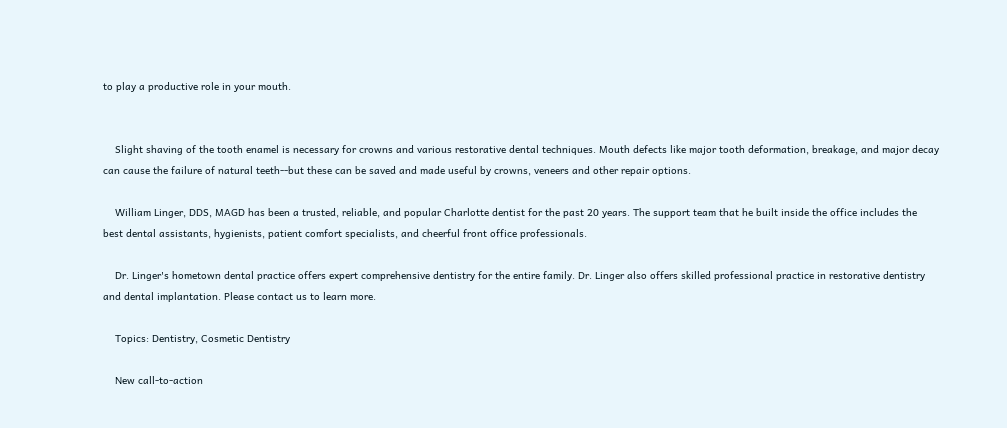to play a productive role in your mouth.


    Slight shaving of the tooth enamel is necessary for crowns and various restorative dental techniques. Mouth defects like major tooth deformation, breakage, and major decay can cause the failure of natural teeth--but these can be saved and made useful by crowns, veneers and other repair options.

    William Linger, DDS, MAGD has been a trusted, reliable, and popular Charlotte dentist for the past 20 years. The support team that he built inside the office includes the best dental assistants, hygienists, patient comfort specialists, and cheerful front office professionals.

    Dr. Linger's hometown dental practice offers expert comprehensive dentistry for the entire family. Dr. Linger also offers skilled professional practice in restorative dentistry and dental implantation. Please contact us to learn more.

    Topics: Dentistry, Cosmetic Dentistry

    New call-to-action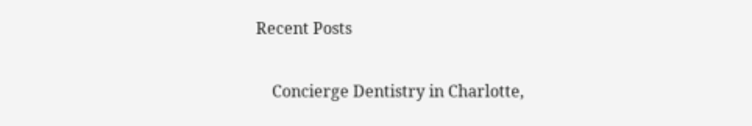Recent Posts

    Concierge Dentistry in Charlotte,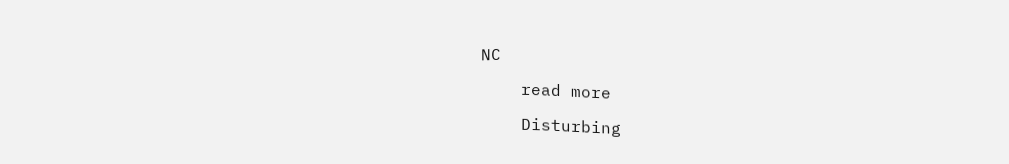NC

    read more

    Disturbing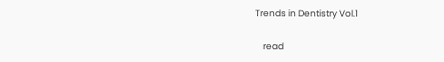Trends in Dentistry Vol.1

    read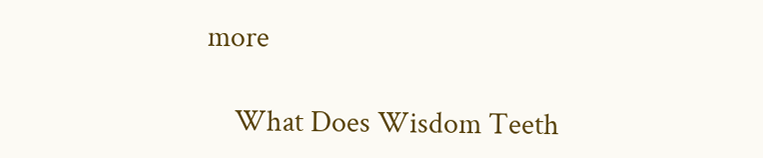more

    What Does Wisdom Teeth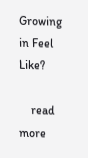Growing in Feel Like?

    read more